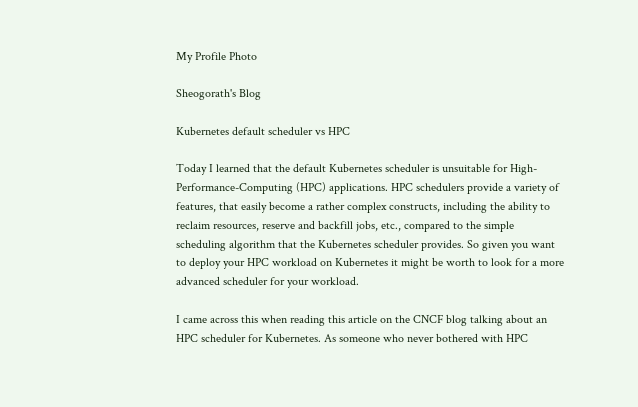My Profile Photo

Sheogorath's Blog

Kubernetes default scheduler vs HPC

Today I learned that the default Kubernetes scheduler is unsuitable for High-Performance-Computing (HPC) applications. HPC schedulers provide a variety of features, that easily become a rather complex constructs, including the ability to reclaim resources, reserve and backfill jobs, etc., compared to the simple scheduling algorithm that the Kubernetes scheduler provides. So given you want to deploy your HPC workload on Kubernetes it might be worth to look for a more advanced scheduler for your workload.

I came across this when reading this article on the CNCF blog talking about an HPC scheduler for Kubernetes. As someone who never bothered with HPC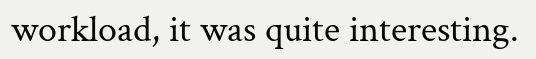workload, it was quite interesting.